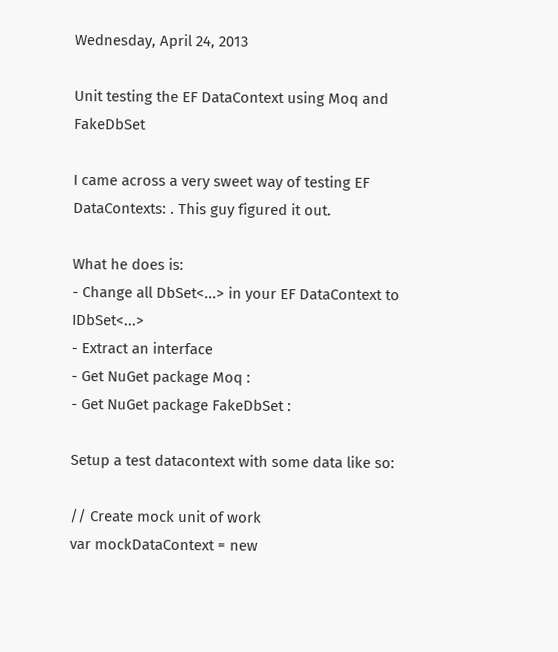Wednesday, April 24, 2013

Unit testing the EF DataContext using Moq and FakeDbSet

I came across a very sweet way of testing EF DataContexts: . This guy figured it out.

What he does is:
- Change all DbSet<...> in your EF DataContext to IDbSet<...>
- Extract an interface
- Get NuGet package Moq :
- Get NuGet package FakeDbSet :

Setup a test datacontext with some data like so:

// Create mock unit of work
var mockDataContext = new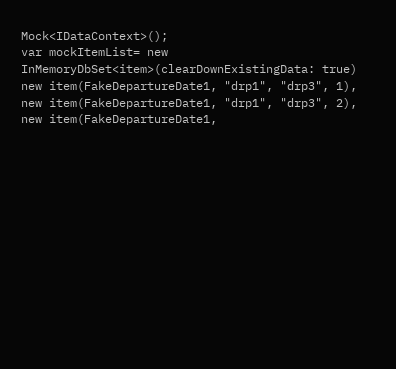Mock<IDataContext>();
var mockItemList= new InMemoryDbSet<item>(clearDownExistingData: true)
new item(FakeDepartureDate1, "drp1", "drp3", 1),
new item(FakeDepartureDate1, "drp1", "drp3", 2),
new item(FakeDepartureDate1,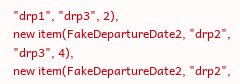"drp1", "drp3", 2),
new item(FakeDepartureDate2, "drp2", "drp3", 4),
new item(FakeDepartureDate2, "drp2",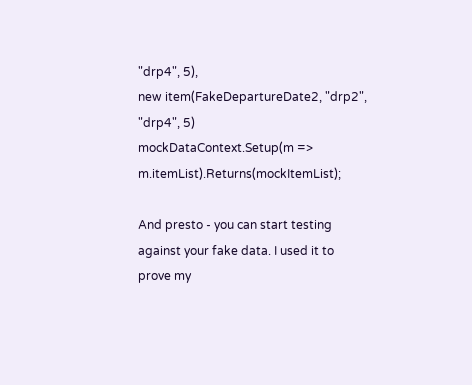"drp4", 5),
new item(FakeDepartureDate2, "drp2", "drp4", 5)
mockDataContext.Setup(m => m.itemList).Returns(mockItemList);

And presto - you can start testing against your fake data. I used it to prove my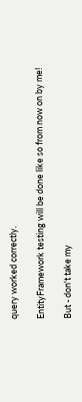query worked correctly.

EntityFramework testing will be done like so from now on by me!

But - don't take my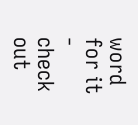word for it - check out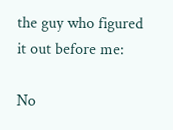the guy who figured it out before me:

No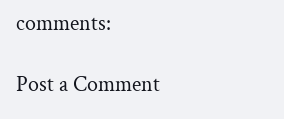comments:

Post a Comment